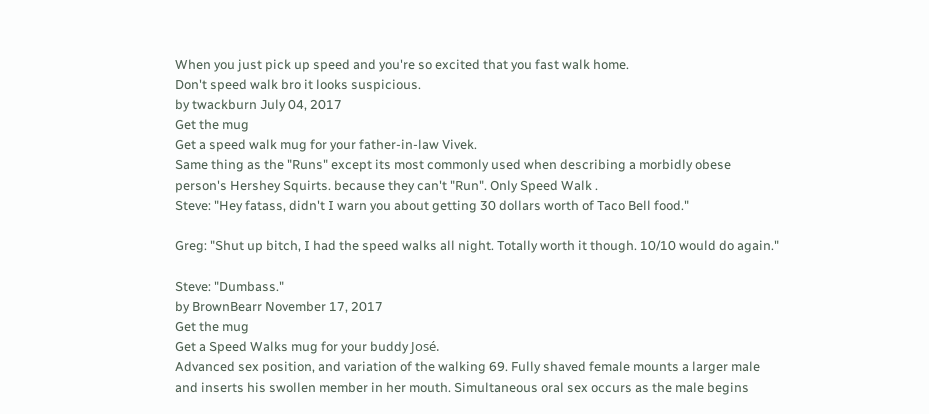When you just pick up speed and you're so excited that you fast walk home.
Don't speed walk bro it looks suspicious.
by twackburn July 04, 2017
Get the mug
Get a speed walk mug for your father-in-law Vivek.
Same thing as the "Runs" except its most commonly used when describing a morbidly obese person's Hershey Squirts. because they can't "Run". Only Speed Walk .
Steve: "Hey fatass, didn't I warn you about getting 30 dollars worth of Taco Bell food."

Greg: "Shut up bitch, I had the speed walks all night. Totally worth it though. 10/10 would do again."

Steve: "Dumbass."
by BrownBearr November 17, 2017
Get the mug
Get a Speed Walks mug for your buddy José.
Advanced sex position, and variation of the walking 69. Fully shaved female mounts a larger male and inserts his swollen member in her mouth. Simultaneous oral sex occurs as the male begins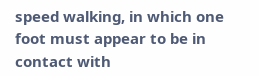speed walking, in which one foot must appear to be in contact with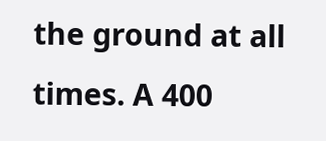the ground at all times. A 400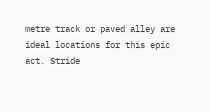metre track or paved alley are ideal locations for this epic act. Stride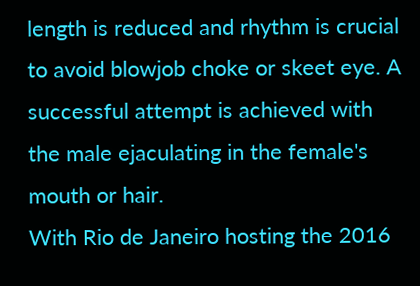length is reduced and rhythm is crucial to avoid blowjob choke or skeet eye. A successful attempt is achieved with the male ejaculating in the female's mouth or hair.
With Rio de Janeiro hosting the 2016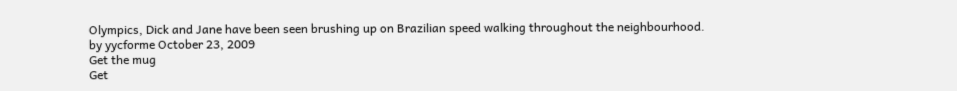Olympics, Dick and Jane have been seen brushing up on Brazilian speed walking throughout the neighbourhood.
by yycforme October 23, 2009
Get the mug
Get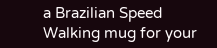a Brazilian Speed Walking mug for your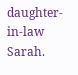daughter-in-law Sarah.